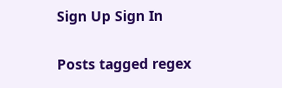Sign Up Sign In

Posts tagged regex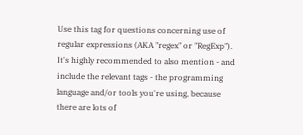Use this tag for questions concerning use of regular expressions (AKA "regex" or "RegExp"). It's highly recommended to also mention - and include the relevant tags - the programming language and/or tools you're using, because there are lots of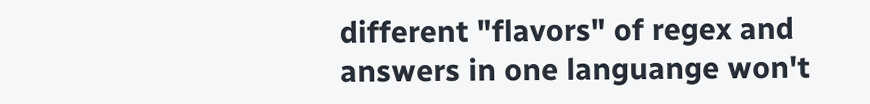different "flavors" of regex and answers in one languange won't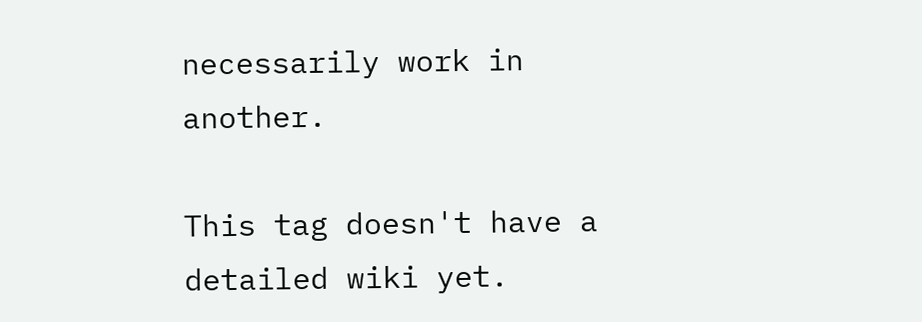necessarily work in another.

This tag doesn't have a detailed wiki yet.